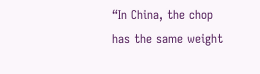“In China, the chop has the same weight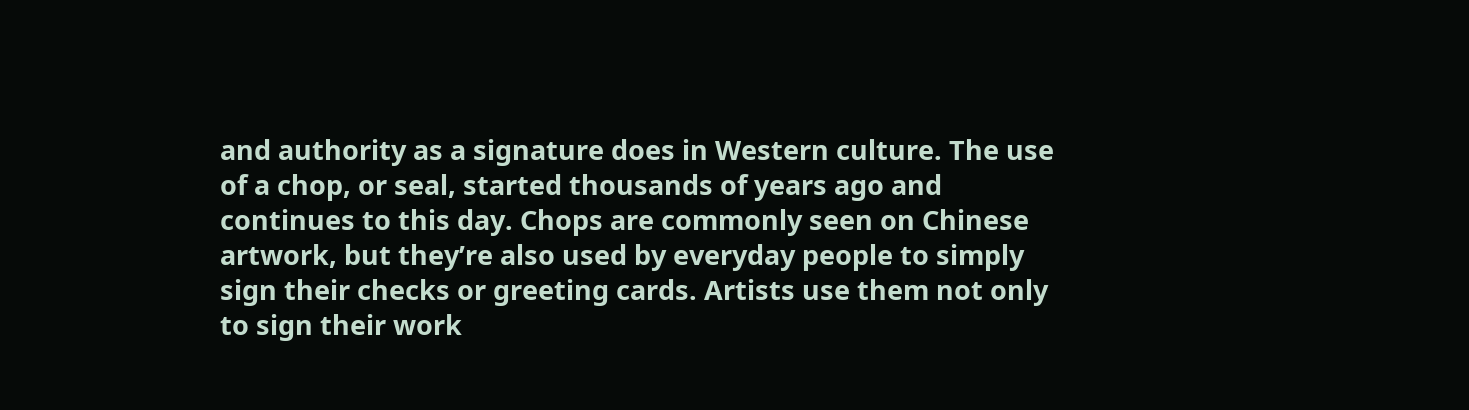and authority as a signature does in Western culture. The use of a chop, or seal, started thousands of years ago and continues to this day. Chops are commonly seen on Chinese artwork, but they’re also used by everyday people to simply sign their checks or greeting cards. Artists use them not only to sign their work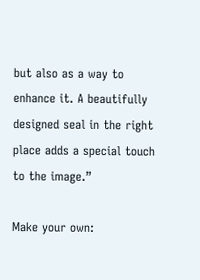but also as a way to enhance it. A beautifully designed seal in the right place adds a special touch to the image.”

Make your own: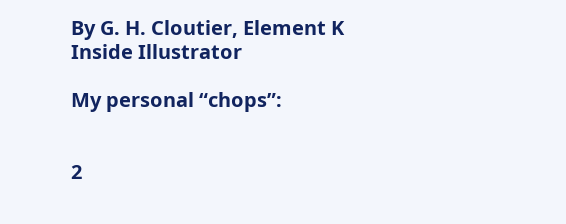By G. H. Cloutier, Element K
Inside Illustrator

My personal “chops”:


2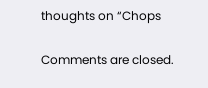thoughts on “Chops

Comments are closed.